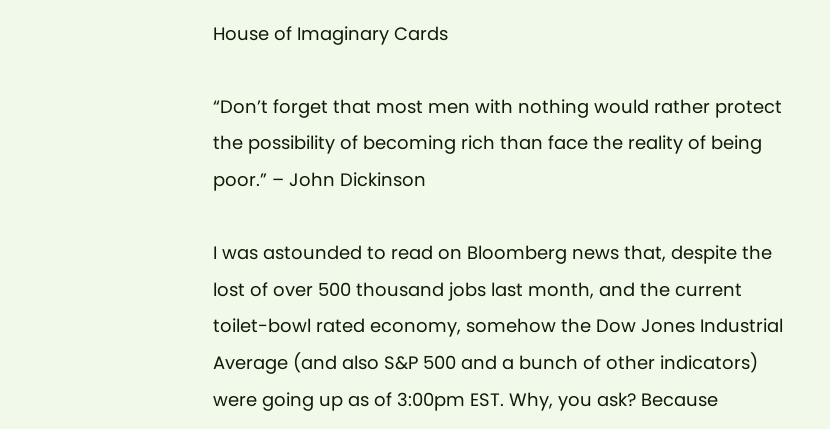House of Imaginary Cards

“Don’t forget that most men with nothing would rather protect the possibility of becoming rich than face the reality of being poor.” – John Dickinson

I was astounded to read on Bloomberg news that, despite the lost of over 500 thousand jobs last month, and the current toilet-bowl rated economy, somehow the Dow Jones Industrial Average (and also S&P 500 and a bunch of other indicators) were going up as of 3:00pm EST. Why, you ask? Because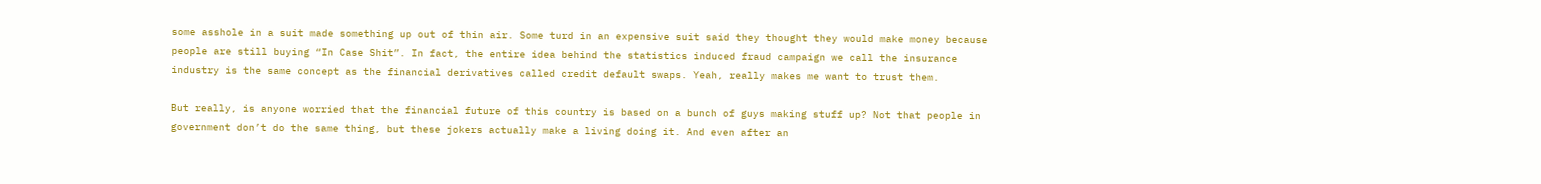some asshole in a suit made something up out of thin air. Some turd in an expensive suit said they thought they would make money because people are still buying “In Case Shit”. In fact, the entire idea behind the statistics induced fraud campaign we call the insurance industry is the same concept as the financial derivatives called credit default swaps. Yeah, really makes me want to trust them.

But really, is anyone worried that the financial future of this country is based on a bunch of guys making stuff up? Not that people in government don’t do the same thing, but these jokers actually make a living doing it. And even after an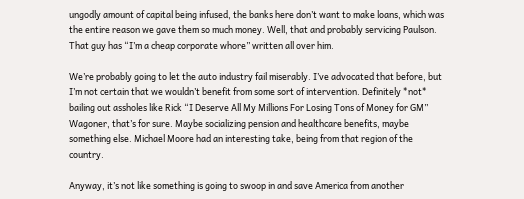ungodly amount of capital being infused, the banks here don’t want to make loans, which was the entire reason we gave them so much money. Well, that and probably servicing Paulson. That guy has “I’m a cheap corporate whore” written all over him.

We’re probably going to let the auto industry fail miserably. I’ve advocated that before, but I’m not certain that we wouldn’t benefit from some sort of intervention. Definitely *not* bailing out assholes like Rick “I Deserve All My Millions For Losing Tons of Money for GM” Wagoner, that’s for sure. Maybe socializing pension and healthcare benefits, maybe something else. Michael Moore had an interesting take, being from that region of the country.

Anyway, it’s not like something is going to swoop in and save America from another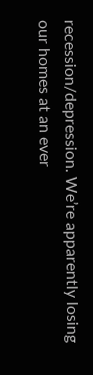recession/depression. We’re apparently losing our homes at an ever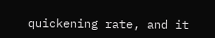quickening rate, and it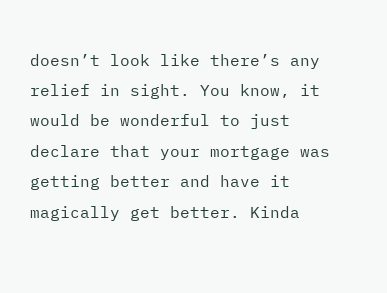doesn’t look like there’s any relief in sight. You know, it would be wonderful to just declare that your mortgage was getting better and have it magically get better. Kinda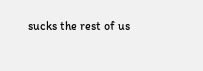sucks the rest of us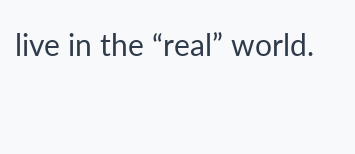live in the “real” world.